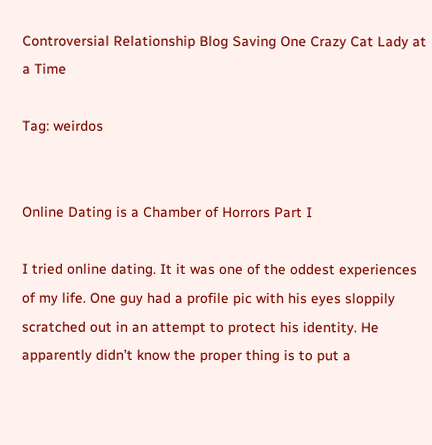Controversial Relationship Blog Saving One Crazy Cat Lady at a Time

Tag: weirdos


Online Dating is a Chamber of Horrors Part I

I tried online dating. It it was one of the oddest experiences of my life. One guy had a profile pic with his eyes sloppily scratched out in an attempt to protect his identity. He apparently didn’t know the proper thing is to put a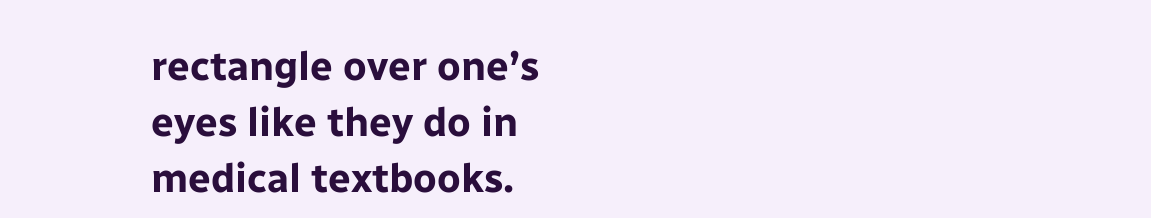rectangle over one’s eyes like they do in medical textbooks.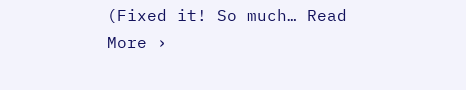(Fixed it! So much… Read More ›